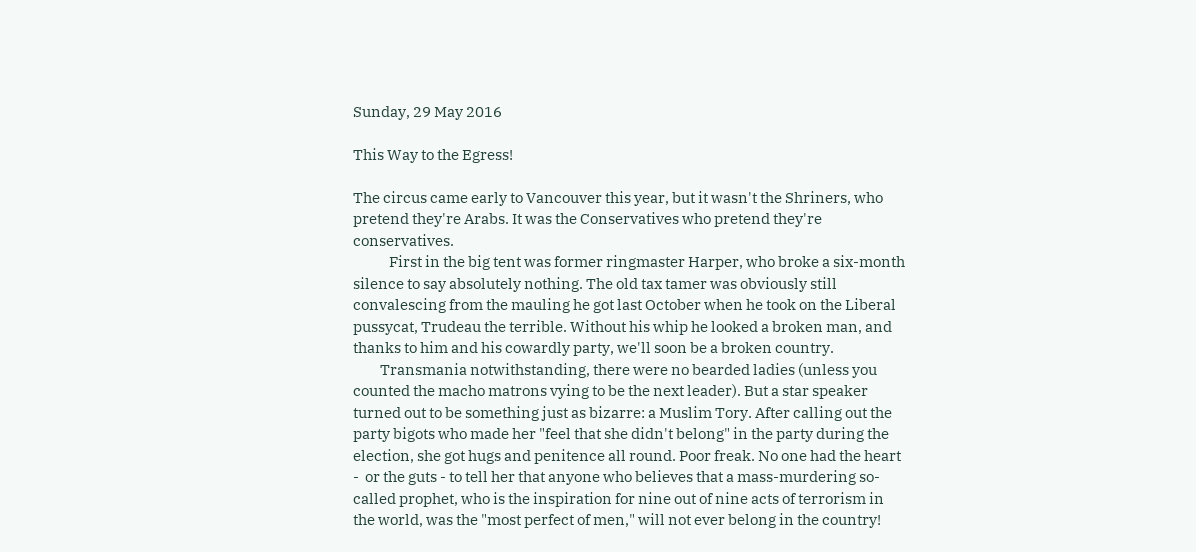Sunday, 29 May 2016

This Way to the Egress!

The circus came early to Vancouver this year, but it wasn't the Shriners, who pretend they're Arabs. It was the Conservatives who pretend they're conservatives.
            First in the big tent was former ringmaster Harper, who broke a six-month silence to say absolutely nothing. The old tax tamer was obviously still convalescing from the mauling he got last October when he took on the Liberal pussycat, Trudeau the terrible. Without his whip he looked a broken man, and thanks to him and his cowardly party, we'll soon be a broken country.
         Transmania notwithstanding, there were no bearded ladies (unless you counted the macho matrons vying to be the next leader). But a star speaker turned out to be something just as bizarre: a Muslim Tory. After calling out the party bigots who made her "feel that she didn't belong" in the party during the election, she got hugs and penitence all round. Poor freak. No one had the heart -  or the guts - to tell her that anyone who believes that a mass-murdering so-called prophet, who is the inspiration for nine out of nine acts of terrorism in the world, was the "most perfect of men," will not ever belong in the country!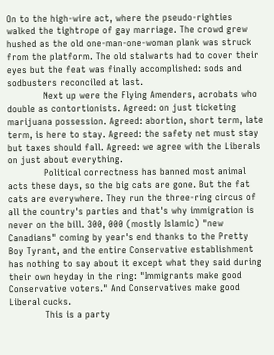On to the high-wire act, where the pseudo-righties walked the tightrope of gay marriage. The crowd grew hushed as the old one-man-one-woman plank was struck from the platform. The old stalwarts had to cover their eyes but the feat was finally accomplished: sods and sodbusters reconciled at last.
            Next up were the Flying Amenders, acrobats who double as contortionists. Agreed: on just ticketing marijuana possession. Agreed: abortion, short term, late term, is here to stay. Agreed: the safety net must stay but taxes should fall. Agreed: we agree with the Liberals on just about everything.
            Political correctness has banned most animal acts these days, so the big cats are gone. But the fat cats are everywhere. They run the three-ring circus of all the country's parties and that's why immigration is never on the bill. 300, 000 (mostly Islamic) "new Canadians" coming by year's end thanks to the Pretty Boy Tyrant, and the entire Conservative establishment has nothing to say about it except what they said during their own heyday in the ring: "Immigrants make good Conservative voters." And Conservatives make good Liberal cucks.
            This is a party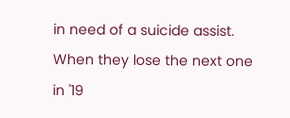in need of a suicide assist. When they lose the next one in '19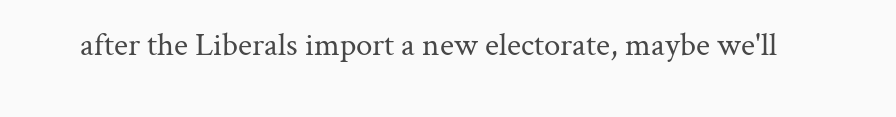after the Liberals import a new electorate, maybe we'll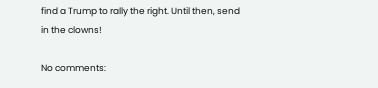find a Trump to rally the right. Until then, send in the clowns!

No comments: